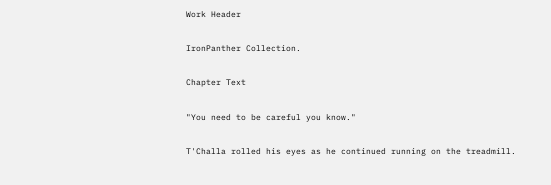Work Header

IronPanther Collection.

Chapter Text

"You need to be careful you know."

T'Challa rolled his eyes as he continued running on the treadmill.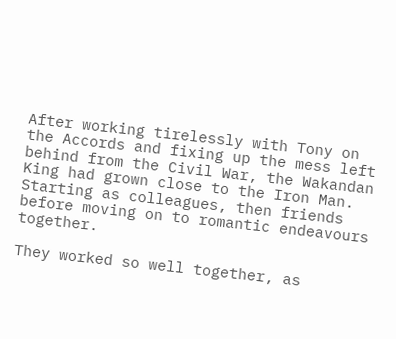After working tirelessly with Tony on the Accords and fixing up the mess left behind from the Civil War, the Wakandan King had grown close to the Iron Man. Starting as colleagues, then friends before moving on to romantic endeavours together.

They worked so well together, as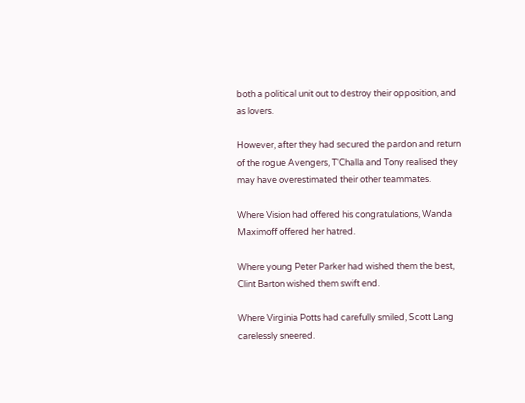both a political unit out to destroy their opposition, and as lovers.

However, after they had secured the pardon and return of the rogue Avengers, T'Challa and Tony realised they may have overestimated their other teammates.

Where Vision had offered his congratulations, Wanda Maximoff offered her hatred.

Where young Peter Parker had wished them the best, Clint Barton wished them swift end.

Where Virginia Potts had carefully smiled, Scott Lang carelessly sneered.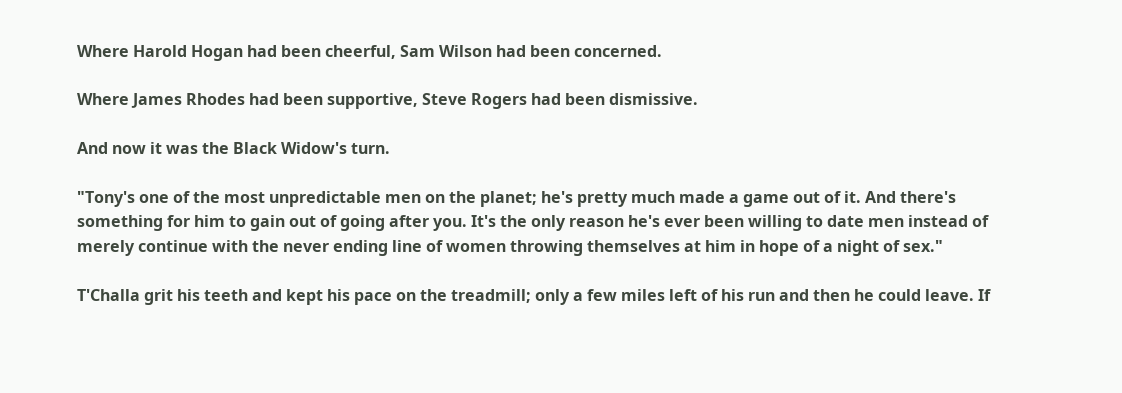Where Harold Hogan had been cheerful, Sam Wilson had been concerned.

Where James Rhodes had been supportive, Steve Rogers had been dismissive.

And now it was the Black Widow's turn.

"Tony's one of the most unpredictable men on the planet; he's pretty much made a game out of it. And there's something for him to gain out of going after you. It's the only reason he's ever been willing to date men instead of merely continue with the never ending line of women throwing themselves at him in hope of a night of sex."

T'Challa grit his teeth and kept his pace on the treadmill; only a few miles left of his run and then he could leave. If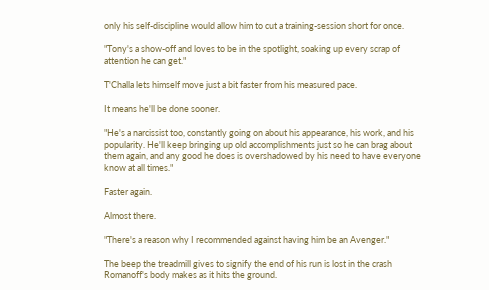only his self-discipline would allow him to cut a training-session short for once.

"Tony's a show-off and loves to be in the spotlight, soaking up every scrap of attention he can get."

T'Challa lets himself move just a bit faster from his measured pace.

It means he'll be done sooner.

"He's a narcissist too, constantly going on about his appearance, his work, and his popularity. He'll keep bringing up old accomplishments just so he can brag about them again, and any good he does is overshadowed by his need to have everyone know at all times."

Faster again.

Almost there.

"There's a reason why I recommended against having him be an Avenger."

The beep the treadmill gives to signify the end of his run is lost in the crash Romanoff's body makes as it hits the ground.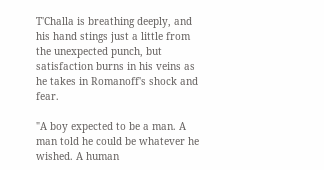T'Challa is breathing deeply, and his hand stings just a little from the unexpected punch, but satisfaction burns in his veins as he takes in Romanoff's shock and fear.

"A boy expected to be a man. A man told he could be whatever he wished. A human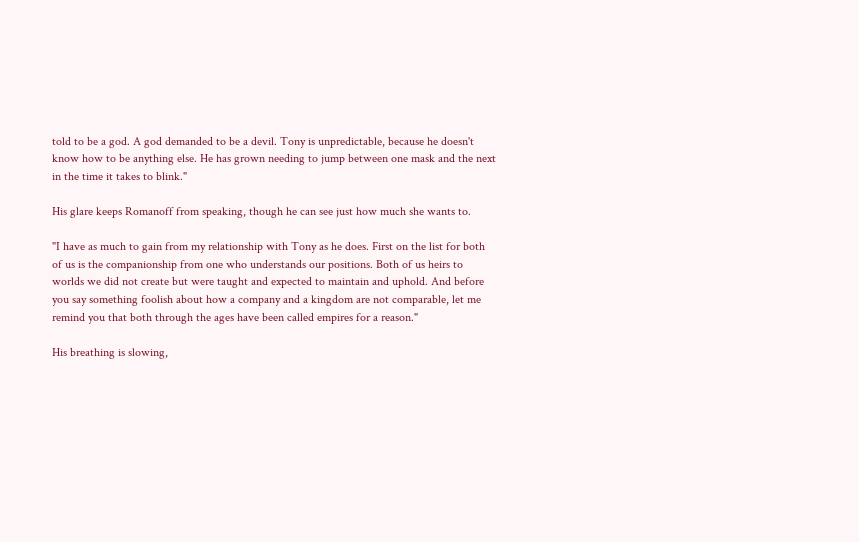told to be a god. A god demanded to be a devil. Tony is unpredictable, because he doesn't know how to be anything else. He has grown needing to jump between one mask and the next in the time it takes to blink."

His glare keeps Romanoff from speaking, though he can see just how much she wants to.

"I have as much to gain from my relationship with Tony as he does. First on the list for both of us is the companionship from one who understands our positions. Both of us heirs to worlds we did not create but were taught and expected to maintain and uphold. And before you say something foolish about how a company and a kingdom are not comparable, let me remind you that both through the ages have been called empires for a reason."

His breathing is slowing,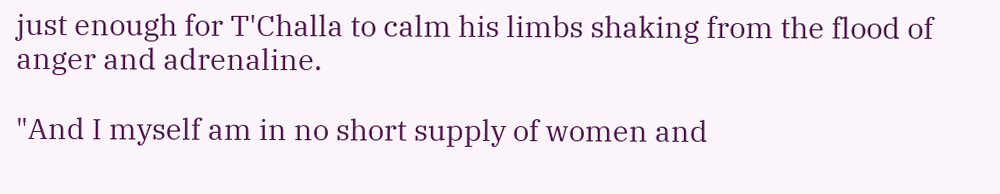just enough for T'Challa to calm his limbs shaking from the flood of anger and adrenaline.

"And I myself am in no short supply of women and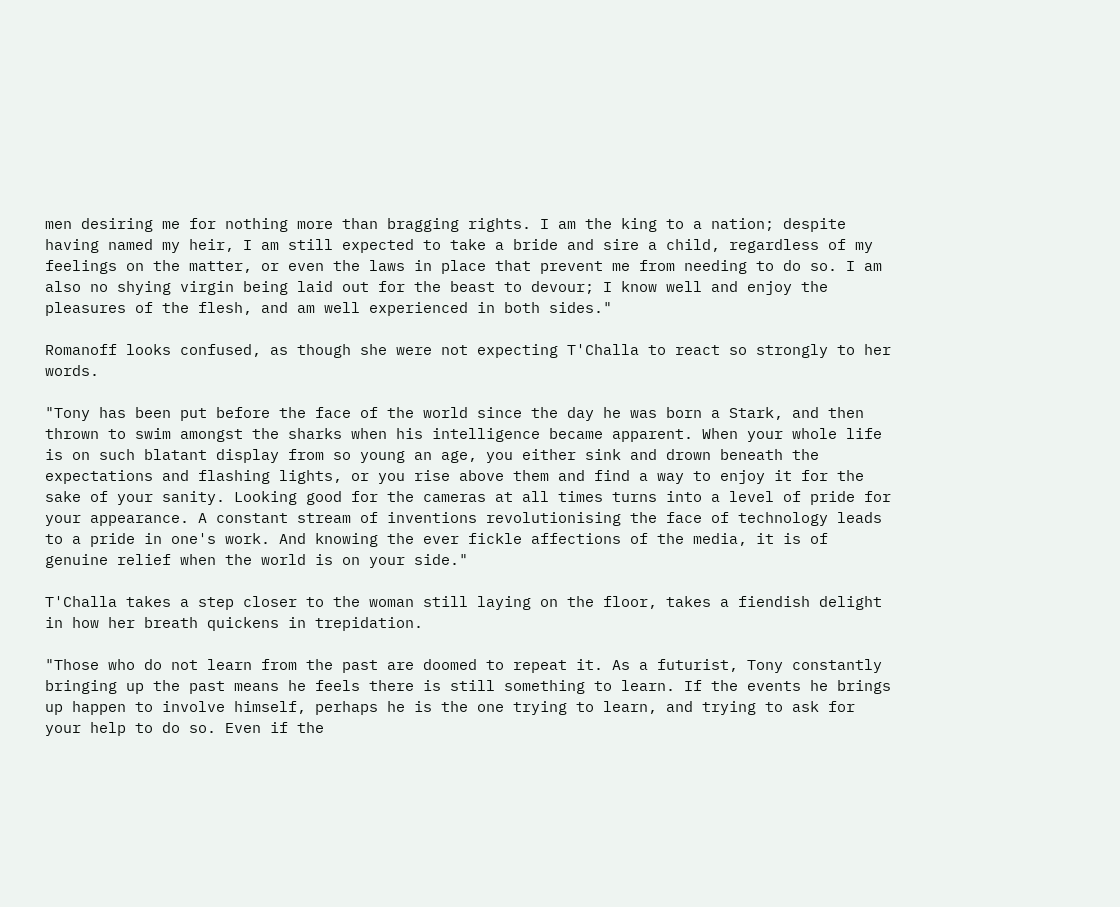men desiring me for nothing more than bragging rights. I am the king to a nation; despite having named my heir, I am still expected to take a bride and sire a child, regardless of my feelings on the matter, or even the laws in place that prevent me from needing to do so. I am also no shying virgin being laid out for the beast to devour; I know well and enjoy the pleasures of the flesh, and am well experienced in both sides."

Romanoff looks confused, as though she were not expecting T'Challa to react so strongly to her words.

"Tony has been put before the face of the world since the day he was born a Stark, and then thrown to swim amongst the sharks when his intelligence became apparent. When your whole life is on such blatant display from so young an age, you either sink and drown beneath the expectations and flashing lights, or you rise above them and find a way to enjoy it for the sake of your sanity. Looking good for the cameras at all times turns into a level of pride for your appearance. A constant stream of inventions revolutionising the face of technology leads to a pride in one's work. And knowing the ever fickle affections of the media, it is of genuine relief when the world is on your side."

T'Challa takes a step closer to the woman still laying on the floor, takes a fiendish delight in how her breath quickens in trepidation.

"Those who do not learn from the past are doomed to repeat it. As a futurist, Tony constantly bringing up the past means he feels there is still something to learn. If the events he brings up happen to involve himself, perhaps he is the one trying to learn, and trying to ask for your help to do so. Even if the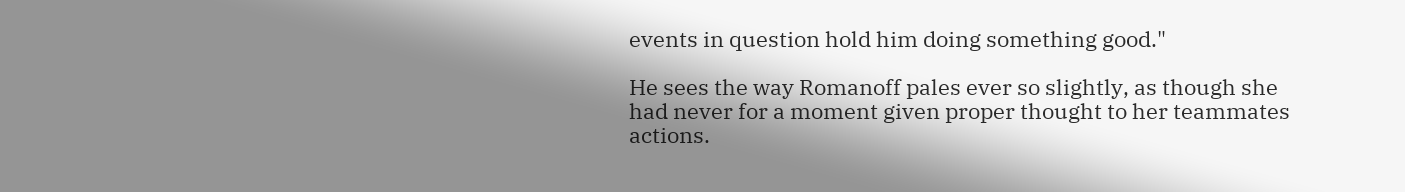events in question hold him doing something good."

He sees the way Romanoff pales ever so slightly, as though she had never for a moment given proper thought to her teammates actions.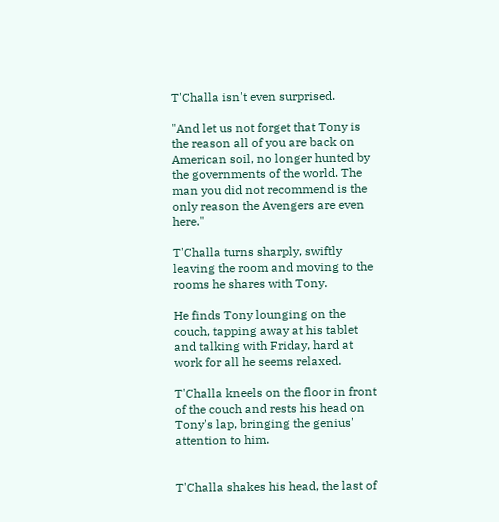T'Challa isn't even surprised.

"And let us not forget that Tony is the reason all of you are back on American soil, no longer hunted by the governments of the world. The man you did not recommend is the only reason the Avengers are even here."

T'Challa turns sharply, swiftly leaving the room and moving to the rooms he shares with Tony.

He finds Tony lounging on the couch, tapping away at his tablet and talking with Friday, hard at work for all he seems relaxed.

T'Challa kneels on the floor in front of the couch and rests his head on Tony's lap, bringing the genius' attention to him.


T'Challa shakes his head, the last of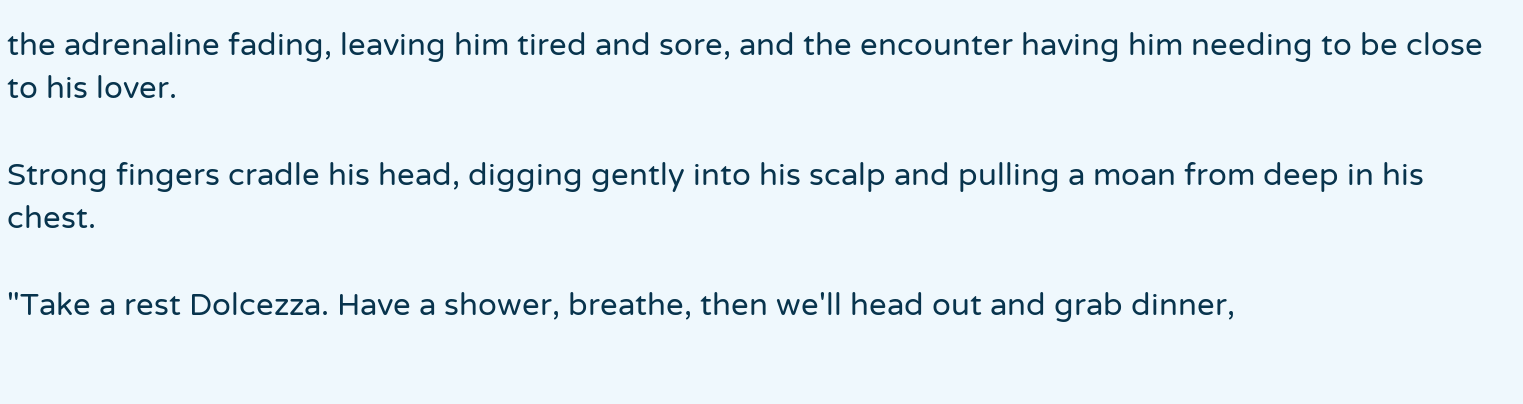the adrenaline fading, leaving him tired and sore, and the encounter having him needing to be close to his lover.

Strong fingers cradle his head, digging gently into his scalp and pulling a moan from deep in his chest.

"Take a rest Dolcezza. Have a shower, breathe, then we'll head out and grab dinner,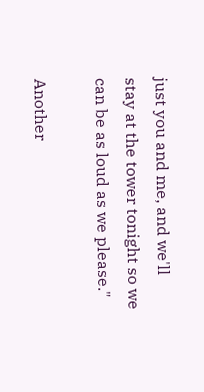just you and me, and we'll stay at the tower tonight so we can be as loud as we please."

Another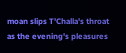moan slips T'Challa's throat as the evening's pleasures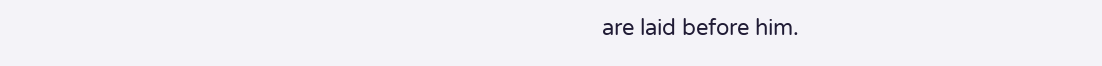are laid before him.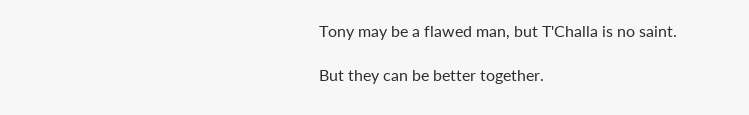Tony may be a flawed man, but T'Challa is no saint.

But they can be better together.